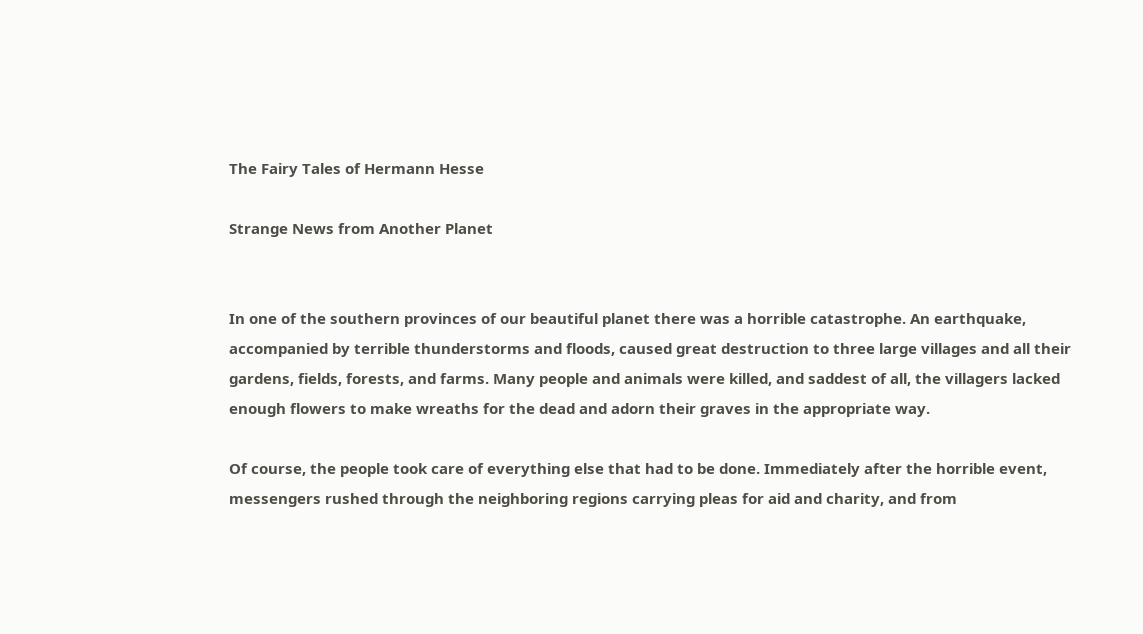The Fairy Tales of Hermann Hesse

Strange News from Another Planet


In one of the southern provinces of our beautiful planet there was a horrible catastrophe. An earthquake, accompanied by terrible thunderstorms and floods, caused great destruction to three large villages and all their gardens, fields, forests, and farms. Many people and animals were killed, and saddest of all, the villagers lacked enough flowers to make wreaths for the dead and adorn their graves in the appropriate way.

Of course, the people took care of everything else that had to be done. Immediately after the horrible event, messengers rushed through the neighboring regions carrying pleas for aid and charity, and from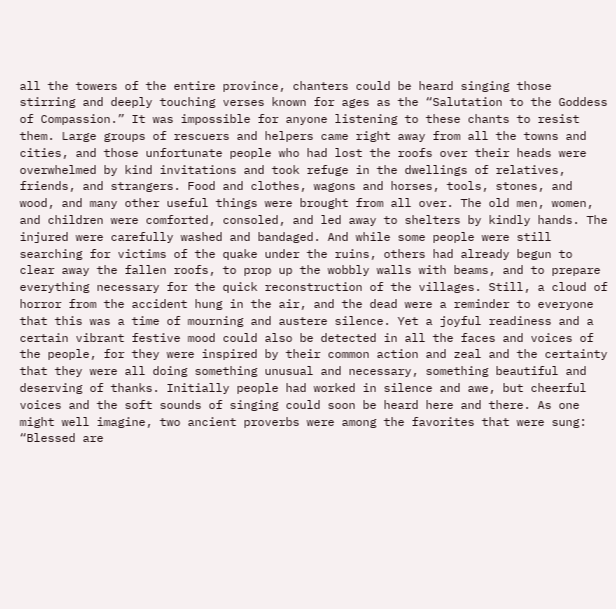all the towers of the entire province, chanters could be heard singing those stirring and deeply touching verses known for ages as the “Salutation to the Goddess of Compassion.” It was impossible for anyone listening to these chants to resist them. Large groups of rescuers and helpers came right away from all the towns and cities, and those unfortunate people who had lost the roofs over their heads were overwhelmed by kind invitations and took refuge in the dwellings of relatives, friends, and strangers. Food and clothes, wagons and horses, tools, stones, and wood, and many other useful things were brought from all over. The old men, women, and children were comforted, consoled, and led away to shelters by kindly hands. The injured were carefully washed and bandaged. And while some people were still searching for victims of the quake under the ruins, others had already begun to clear away the fallen roofs, to prop up the wobbly walls with beams, and to prepare everything necessary for the quick reconstruction of the villages. Still, a cloud of horror from the accident hung in the air, and the dead were a reminder to everyone that this was a time of mourning and austere silence. Yet a joyful readiness and a certain vibrant festive mood could also be detected in all the faces and voices of the people, for they were inspired by their common action and zeal and the certainty that they were all doing something unusual and necessary, something beautiful and deserving of thanks. Initially people had worked in silence and awe, but cheerful voices and the soft sounds of singing could soon be heard here and there. As one might well imagine, two ancient proverbs were among the favorites that were sung: “Blessed are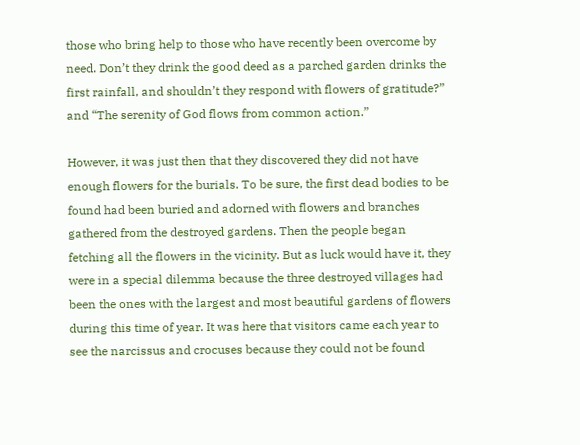those who bring help to those who have recently been overcome by need. Don’t they drink the good deed as a parched garden drinks the first rainfall, and shouldn’t they respond with flowers of gratitude?” and “The serenity of God flows from common action.”

However, it was just then that they discovered they did not have enough flowers for the burials. To be sure, the first dead bodies to be found had been buried and adorned with flowers and branches gathered from the destroyed gardens. Then the people began fetching all the flowers in the vicinity. But as luck would have it, they were in a special dilemma because the three destroyed villages had been the ones with the largest and most beautiful gardens of flowers during this time of year. It was here that visitors came each year to see the narcissus and crocuses because they could not be found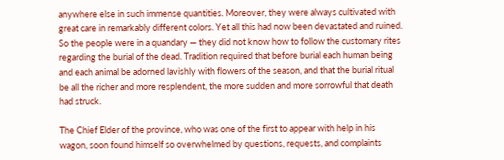anywhere else in such immense quantities. Moreover, they were always cultivated with great care in remarkably different colors. Yet all this had now been devastated and ruined. So the people were in a quandary — they did not know how to follow the customary rites regarding the burial of the dead. Tradition required that before burial each human being and each animal be adorned lavishly with flowers of the season, and that the burial ritual be all the richer and more resplendent, the more sudden and more sorrowful that death had struck.

The Chief Elder of the province, who was one of the first to appear with help in his wagon, soon found himself so overwhelmed by questions, requests, and complaints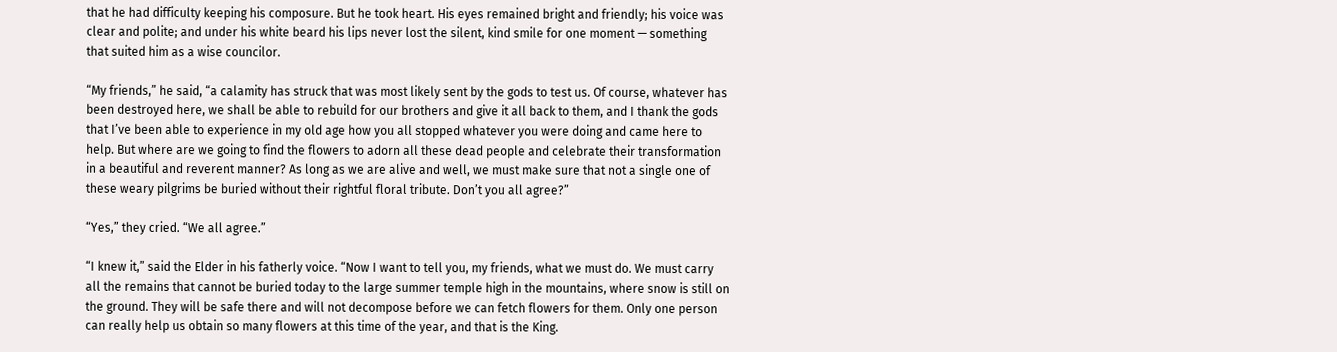that he had difficulty keeping his composure. But he took heart. His eyes remained bright and friendly; his voice was clear and polite; and under his white beard his lips never lost the silent, kind smile for one moment — something that suited him as a wise councilor.

“My friends,” he said, “a calamity has struck that was most likely sent by the gods to test us. Of course, whatever has been destroyed here, we shall be able to rebuild for our brothers and give it all back to them, and I thank the gods that I’ve been able to experience in my old age how you all stopped whatever you were doing and came here to help. But where are we going to find the flowers to adorn all these dead people and celebrate their transformation in a beautiful and reverent manner? As long as we are alive and well, we must make sure that not a single one of these weary pilgrims be buried without their rightful floral tribute. Don’t you all agree?”

“Yes,” they cried. “We all agree.”

“I knew it,” said the Elder in his fatherly voice. “Now I want to tell you, my friends, what we must do. We must carry all the remains that cannot be buried today to the large summer temple high in the mountains, where snow is still on the ground. They will be safe there and will not decompose before we can fetch flowers for them. Only one person can really help us obtain so many flowers at this time of the year, and that is the King.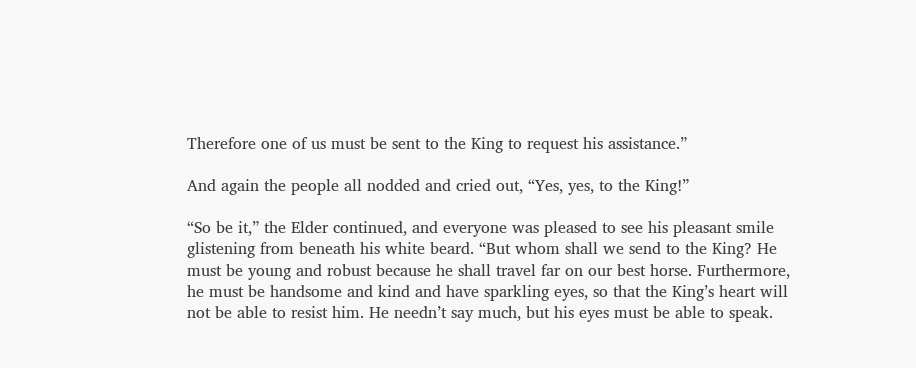Therefore one of us must be sent to the King to request his assistance.”

And again the people all nodded and cried out, “Yes, yes, to the King!”

“So be it,” the Elder continued, and everyone was pleased to see his pleasant smile glistening from beneath his white beard. “But whom shall we send to the King? He must be young and robust because he shall travel far on our best horse. Furthermore, he must be handsome and kind and have sparkling eyes, so that the King’s heart will not be able to resist him. He needn’t say much, but his eyes must be able to speak.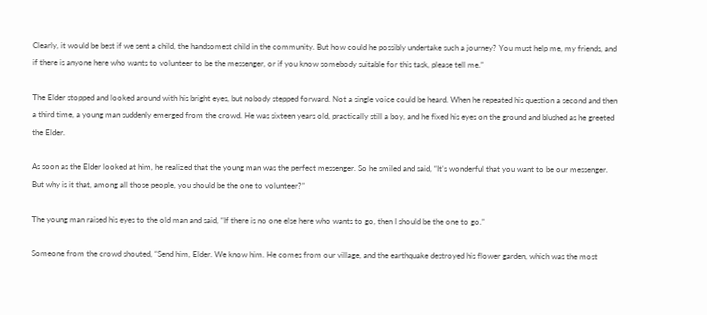Clearly, it would be best if we sent a child, the handsomest child in the community. But how could he possibly undertake such a journey? You must help me, my friends, and if there is anyone here who wants to volunteer to be the messenger, or if you know somebody suitable for this task, please tell me.”

The Elder stopped and looked around with his bright eyes, but nobody stepped forward. Not a single voice could be heard. When he repeated his question a second and then a third time, a young man suddenly emerged from the crowd. He was sixteen years old, practically still a boy, and he fixed his eyes on the ground and blushed as he greeted the Elder.

As soon as the Elder looked at him, he realized that the young man was the perfect messenger. So he smiled and said, “It’s wonderful that you want to be our messenger. But why is it that, among all those people, you should be the one to volunteer?”

The young man raised his eyes to the old man and said, “If there is no one else here who wants to go, then I should be the one to go.”

Someone from the crowd shouted, “Send him, Elder. We know him. He comes from our village, and the earthquake destroyed his flower garden, which was the most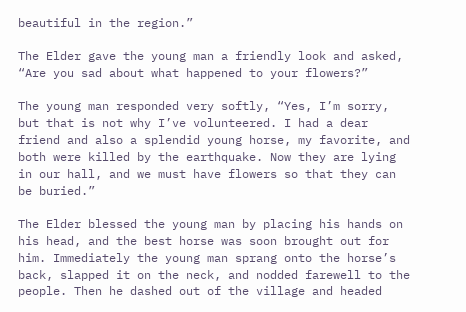beautiful in the region.”

The Elder gave the young man a friendly look and asked, “Are you sad about what happened to your flowers?”

The young man responded very softly, “Yes, I’m sorry, but that is not why I’ve volunteered. I had a dear friend and also a splendid young horse, my favorite, and both were killed by the earthquake. Now they are lying in our hall, and we must have flowers so that they can be buried.”

The Elder blessed the young man by placing his hands on his head, and the best horse was soon brought out for him. Immediately the young man sprang onto the horse’s back, slapped it on the neck, and nodded farewell to the people. Then he dashed out of the village and headed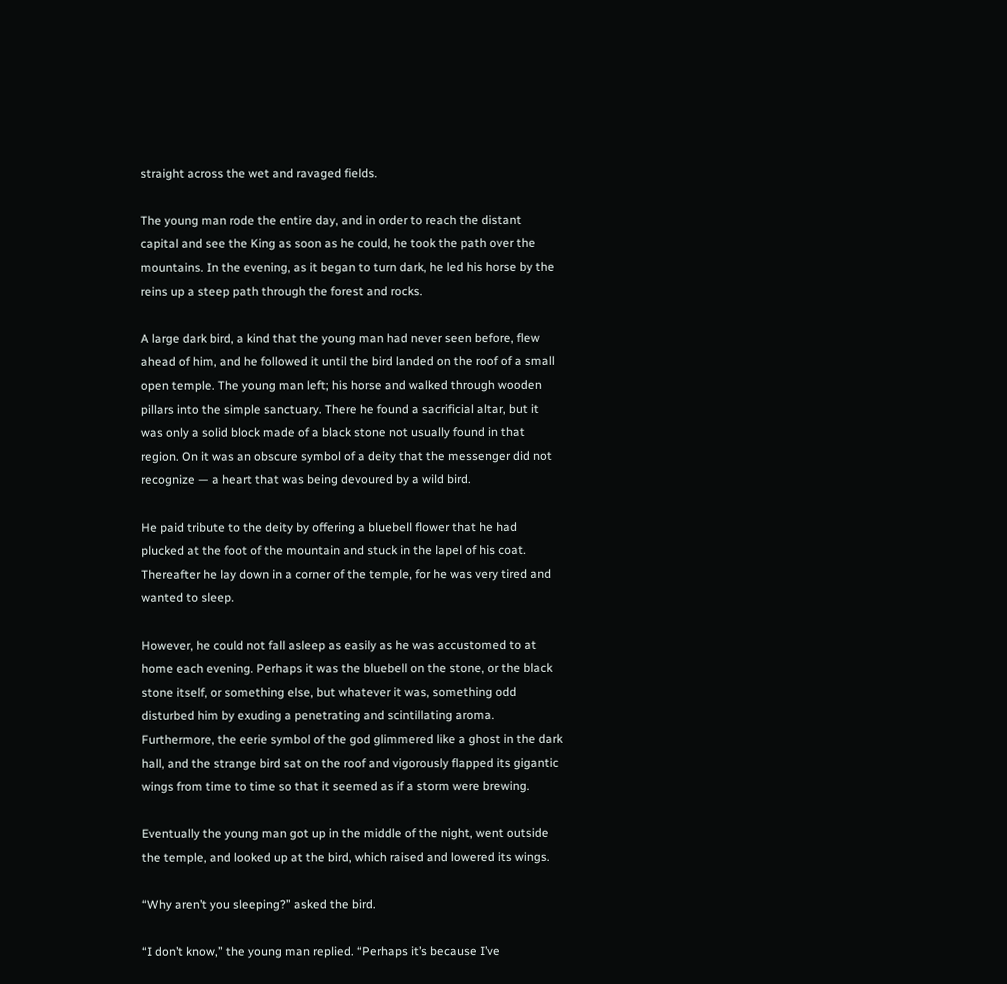straight across the wet and ravaged fields.

The young man rode the entire day, and in order to reach the distant capital and see the King as soon as he could, he took the path over the mountains. In the evening, as it began to turn dark, he led his horse by the reins up a steep path through the forest and rocks.

A large dark bird, a kind that the young man had never seen before, flew ahead of him, and he followed it until the bird landed on the roof of a small open temple. The young man left; his horse and walked through wooden pillars into the simple sanctuary. There he found a sacrificial altar, but it was only a solid block made of a black stone not usually found in that region. On it was an obscure symbol of a deity that the messenger did not recognize — a heart that was being devoured by a wild bird.

He paid tribute to the deity by offering a bluebell flower that he had plucked at the foot of the mountain and stuck in the lapel of his coat. Thereafter he lay down in a corner of the temple, for he was very tired and wanted to sleep.

However, he could not fall asleep as easily as he was accustomed to at home each evening. Perhaps it was the bluebell on the stone, or the black stone itself, or something else, but whatever it was, something odd disturbed him by exuding a penetrating and scintillating aroma. Furthermore, the eerie symbol of the god glimmered like a ghost in the dark hall, and the strange bird sat on the roof and vigorously flapped its gigantic wings from time to time so that it seemed as if a storm were brewing.

Eventually the young man got up in the middle of the night, went outside the temple, and looked up at the bird, which raised and lowered its wings.

“Why aren’t you sleeping?” asked the bird.

“I don’t know,” the young man replied. “Perhaps it’s because I’ve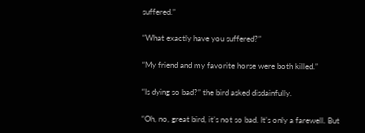suffered.”

“What exactly have you suffered?”

“My friend and my favorite horse were both killed.”

“Is dying so bad?” the bird asked disdainfully.

“Oh, no, great bird, it’s not so bad. It’s only a farewell. But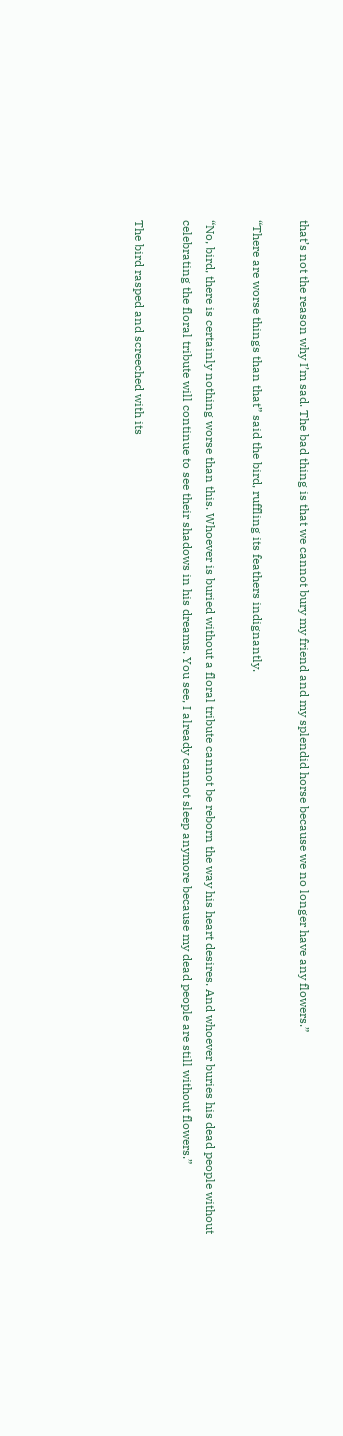that’s not the reason why I’m sad. The bad thing is that we cannot bury my friend and my splendid horse because we no longer have any flowers.”

“There are worse things than that” said the bird, ruffling its feathers indignantly.

“No, bird, there is certainly nothing worse than this. Whoever is buried without a floral tribute cannot be reborn the way his heart desires. And whoever buries his dead people without celebrating the floral tribute will continue to see their shadows in his dreams. You see, I already cannot sleep anymore because my dead people are still without flowers.”

The bird rasped and screeched with its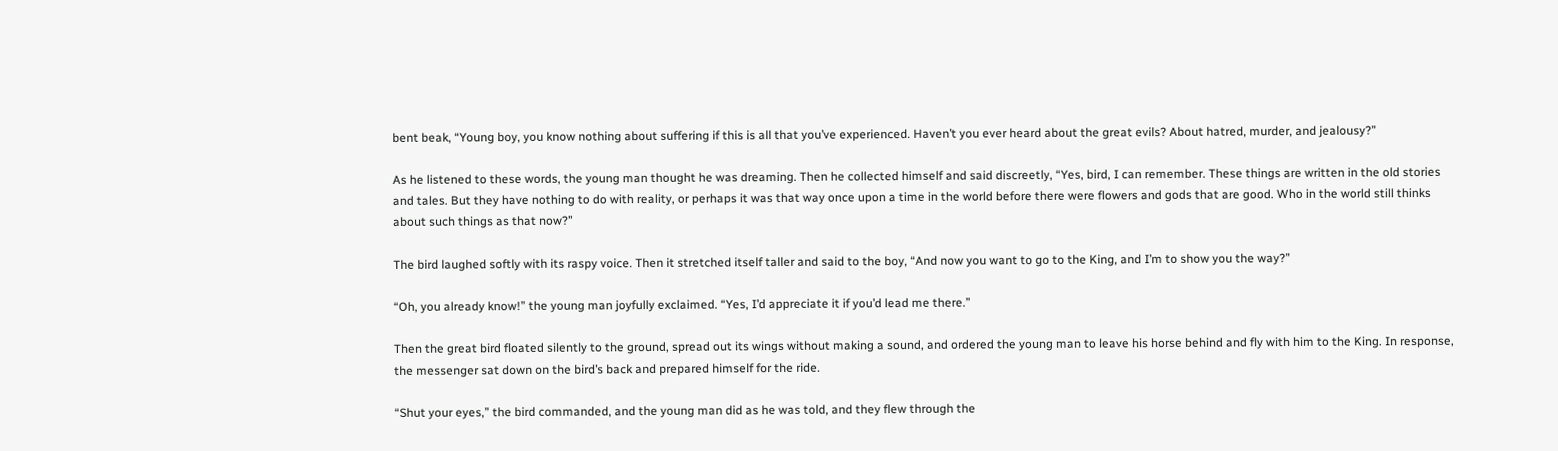bent beak, “Young boy, you know nothing about suffering if this is all that you’ve experienced. Haven’t you ever heard about the great evils? About hatred, murder, and jealousy?”

As he listened to these words, the young man thought he was dreaming. Then he collected himself and said discreetly, “Yes, bird, I can remember. These things are written in the old stories and tales. But they have nothing to do with reality, or perhaps it was that way once upon a time in the world before there were flowers and gods that are good. Who in the world still thinks about such things as that now?”

The bird laughed softly with its raspy voice. Then it stretched itself taller and said to the boy, “And now you want to go to the King, and I’m to show you the way?”

“Oh, you already know!” the young man joyfully exclaimed. “Yes, I’d appreciate it if you’d lead me there.”

Then the great bird floated silently to the ground, spread out its wings without making a sound, and ordered the young man to leave his horse behind and fly with him to the King. In response, the messenger sat down on the bird’s back and prepared himself for the ride.

“Shut your eyes,” the bird commanded, and the young man did as he was told, and they flew through the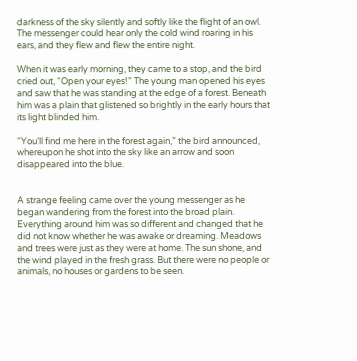darkness of the sky silently and softly like the flight of an owl. The messenger could hear only the cold wind roaring in his ears, and they flew and flew the entire night.

When it was early morning, they came to a stop, and the bird cried out, “Open your eyes!” The young man opened his eyes and saw that he was standing at the edge of a forest. Beneath him was a plain that glistened so brightly in the early hours that its light blinded him.

“You’ll find me here in the forest again,” the bird announced, whereupon he shot into the sky like an arrow and soon disappeared into the blue.


A strange feeling came over the young messenger as he began wandering from the forest into the broad plain. Everything around him was so different and changed that he did not know whether he was awake or dreaming. Meadows and trees were just as they were at home. The sun shone, and the wind played in the fresh grass. But there were no people or animals, no houses or gardens to be seen.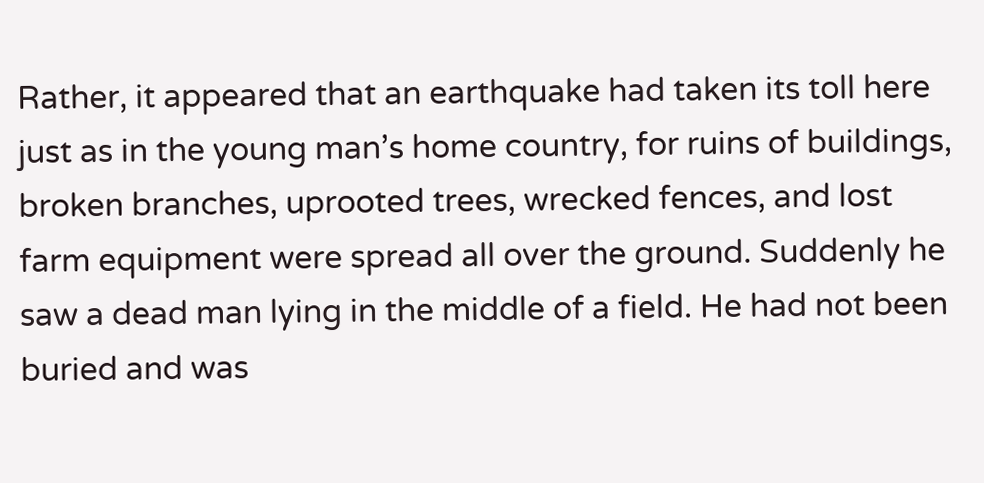Rather, it appeared that an earthquake had taken its toll here just as in the young man’s home country, for ruins of buildings, broken branches, uprooted trees, wrecked fences, and lost farm equipment were spread all over the ground. Suddenly he saw a dead man lying in the middle of a field. He had not been buried and was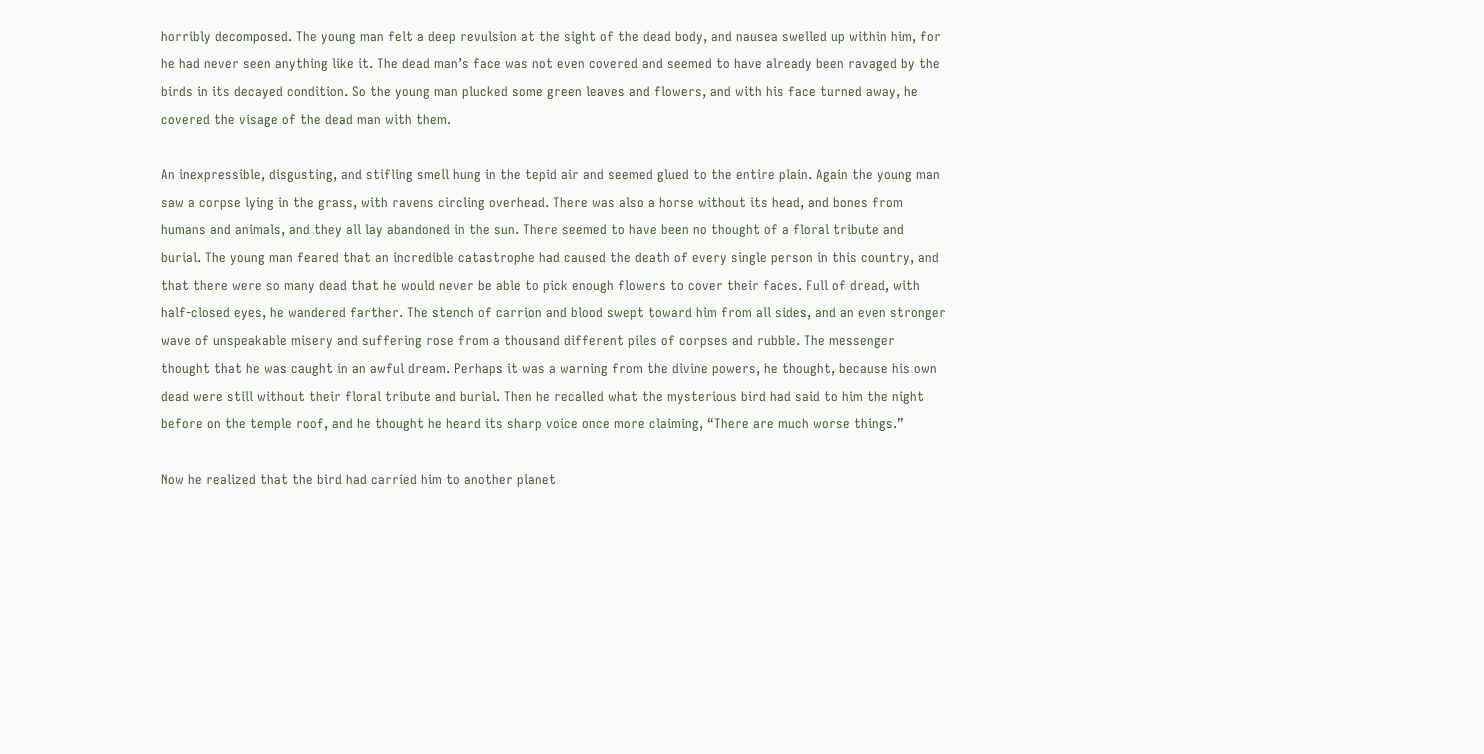horribly decomposed. The young man felt a deep revulsion at the sight of the dead body, and nausea swelled up within him, for he had never seen anything like it. The dead man’s face was not even covered and seemed to have already been ravaged by the birds in its decayed condition. So the young man plucked some green leaves and flowers, and with his face turned away, he covered the visage of the dead man with them.

An inexpressible, disgusting, and stifling smell hung in the tepid air and seemed glued to the entire plain. Again the young man saw a corpse lying in the grass, with ravens circling overhead. There was also a horse without its head, and bones from humans and animals, and they all lay abandoned in the sun. There seemed to have been no thought of a floral tribute and burial. The young man feared that an incredible catastrophe had caused the death of every single person in this country, and that there were so many dead that he would never be able to pick enough flowers to cover their faces. Full of dread, with half-closed eyes, he wandered farther. The stench of carrion and blood swept toward him from all sides, and an even stronger wave of unspeakable misery and suffering rose from a thousand different piles of corpses and rubble. The messenger thought that he was caught in an awful dream. Perhaps it was a warning from the divine powers, he thought, because his own dead were still without their floral tribute and burial. Then he recalled what the mysterious bird had said to him the night before on the temple roof, and he thought he heard its sharp voice once more claiming, “There are much worse things.”

Now he realized that the bird had carried him to another planet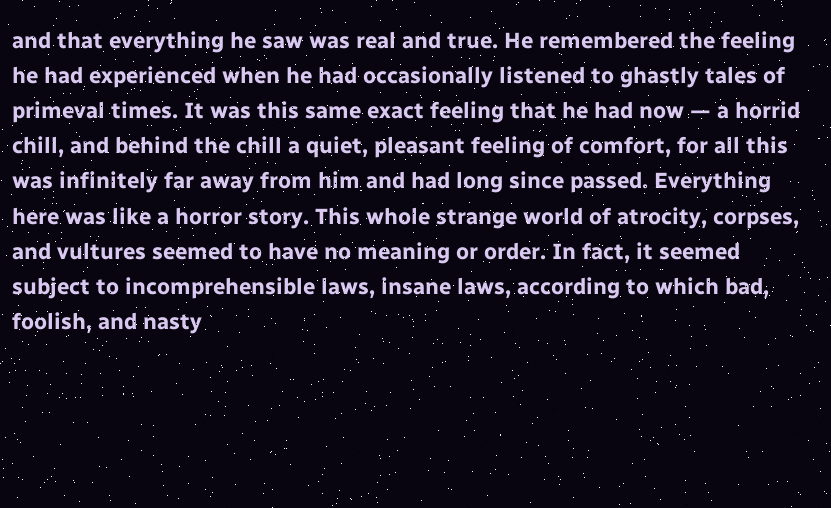and that everything he saw was real and true. He remembered the feeling he had experienced when he had occasionally listened to ghastly tales of primeval times. It was this same exact feeling that he had now — a horrid chill, and behind the chill a quiet, pleasant feeling of comfort, for all this was infinitely far away from him and had long since passed. Everything here was like a horror story. This whole strange world of atrocity, corpses, and vultures seemed to have no meaning or order. In fact, it seemed subject to incomprehensible laws, insane laws, according to which bad, foolish, and nasty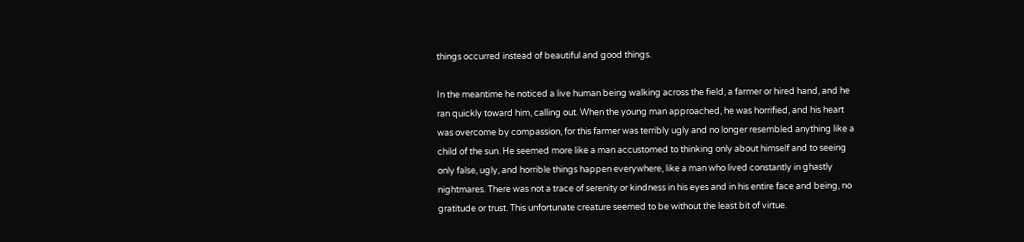things occurred instead of beautiful and good things.

In the meantime he noticed a live human being walking across the field, a farmer or hired hand, and he ran quickly toward him, calling out. When the young man approached, he was horrified, and his heart was overcome by compassion, for this farmer was terribly ugly and no longer resembled anything like a child of the sun. He seemed more like a man accustomed to thinking only about himself and to seeing only false, ugly, and horrible things happen everywhere, like a man who lived constantly in ghastly nightmares. There was not a trace of serenity or kindness in his eyes and in his entire face and being, no gratitude or trust. This unfortunate creature seemed to be without the least bit of virtue.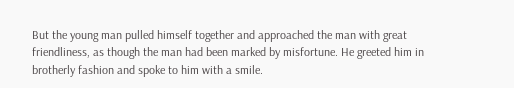But the young man pulled himself together and approached the man with great friendliness, as though the man had been marked by misfortune. He greeted him in brotherly fashion and spoke to him with a smile.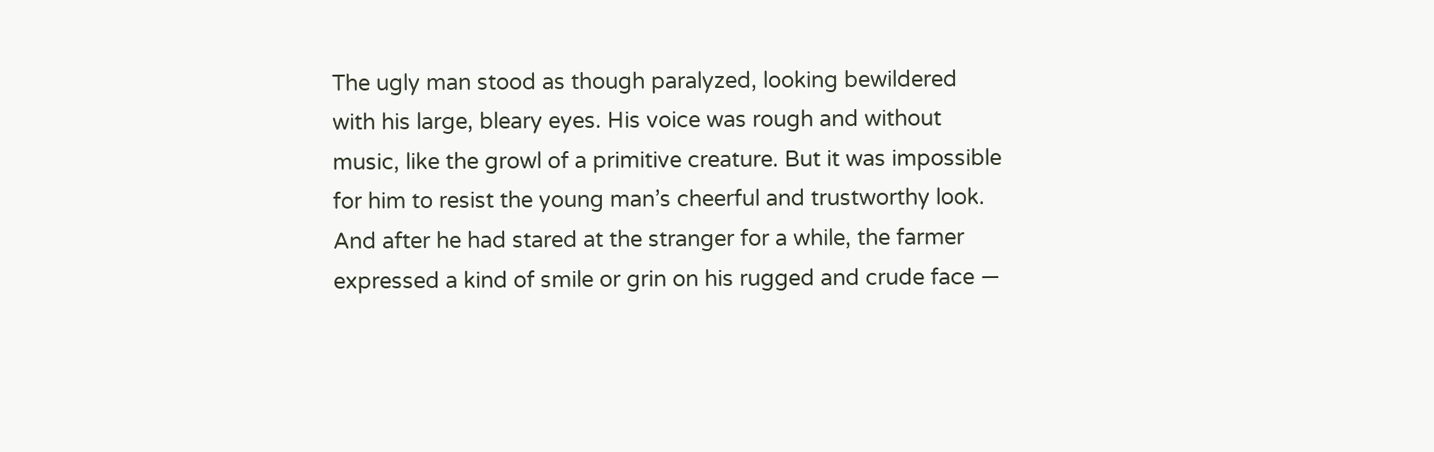The ugly man stood as though paralyzed, looking bewildered with his large, bleary eyes. His voice was rough and without music, like the growl of a primitive creature. But it was impossible for him to resist the young man’s cheerful and trustworthy look. And after he had stared at the stranger for a while, the farmer expressed a kind of smile or grin on his rugged and crude face —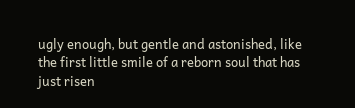ugly enough, but gentle and astonished, like the first little smile of a reborn soul that has just risen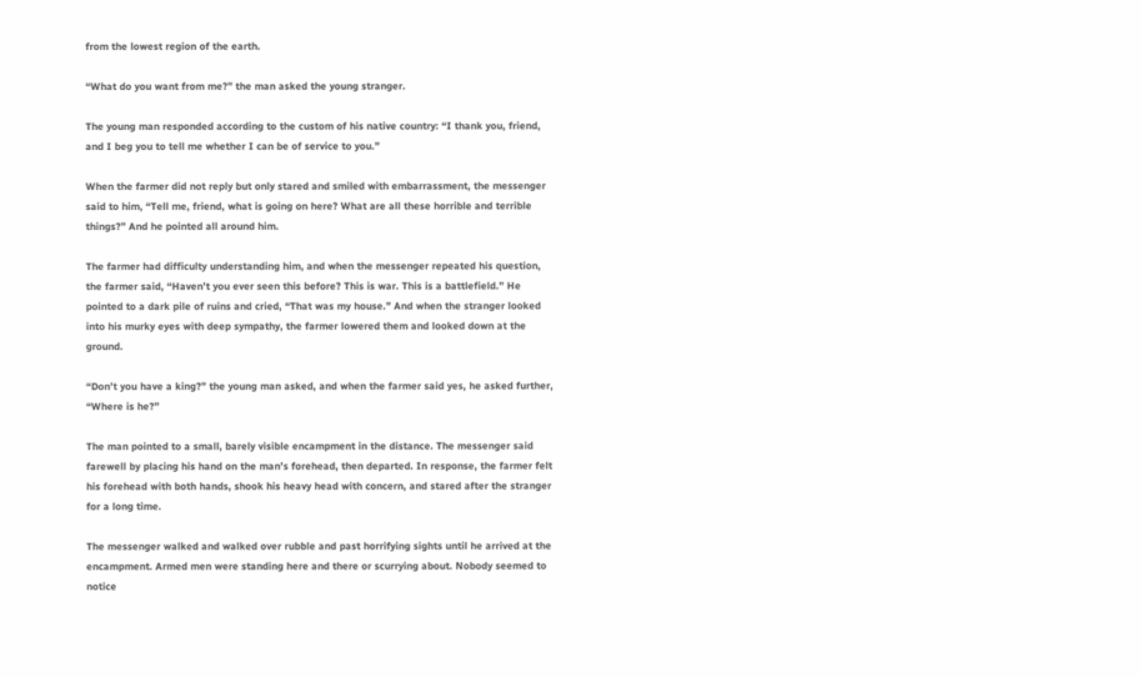from the lowest region of the earth.

“What do you want from me?” the man asked the young stranger.

The young man responded according to the custom of his native country: “I thank you, friend, and I beg you to tell me whether I can be of service to you.”

When the farmer did not reply but only stared and smiled with embarrassment, the messenger said to him, “Tell me, friend, what is going on here? What are all these horrible and terrible things?” And he pointed all around him.

The farmer had difficulty understanding him, and when the messenger repeated his question, the farmer said, “Haven’t you ever seen this before? This is war. This is a battlefield.” He pointed to a dark pile of ruins and cried, “That was my house.” And when the stranger looked into his murky eyes with deep sympathy, the farmer lowered them and looked down at the ground.

“Don’t you have a king?” the young man asked, and when the farmer said yes, he asked further, “Where is he?”

The man pointed to a small, barely visible encampment in the distance. The messenger said farewell by placing his hand on the man’s forehead, then departed. In response, the farmer felt his forehead with both hands, shook his heavy head with concern, and stared after the stranger for a long time.

The messenger walked and walked over rubble and past horrifying sights until he arrived at the encampment. Armed men were standing here and there or scurrying about. Nobody seemed to notice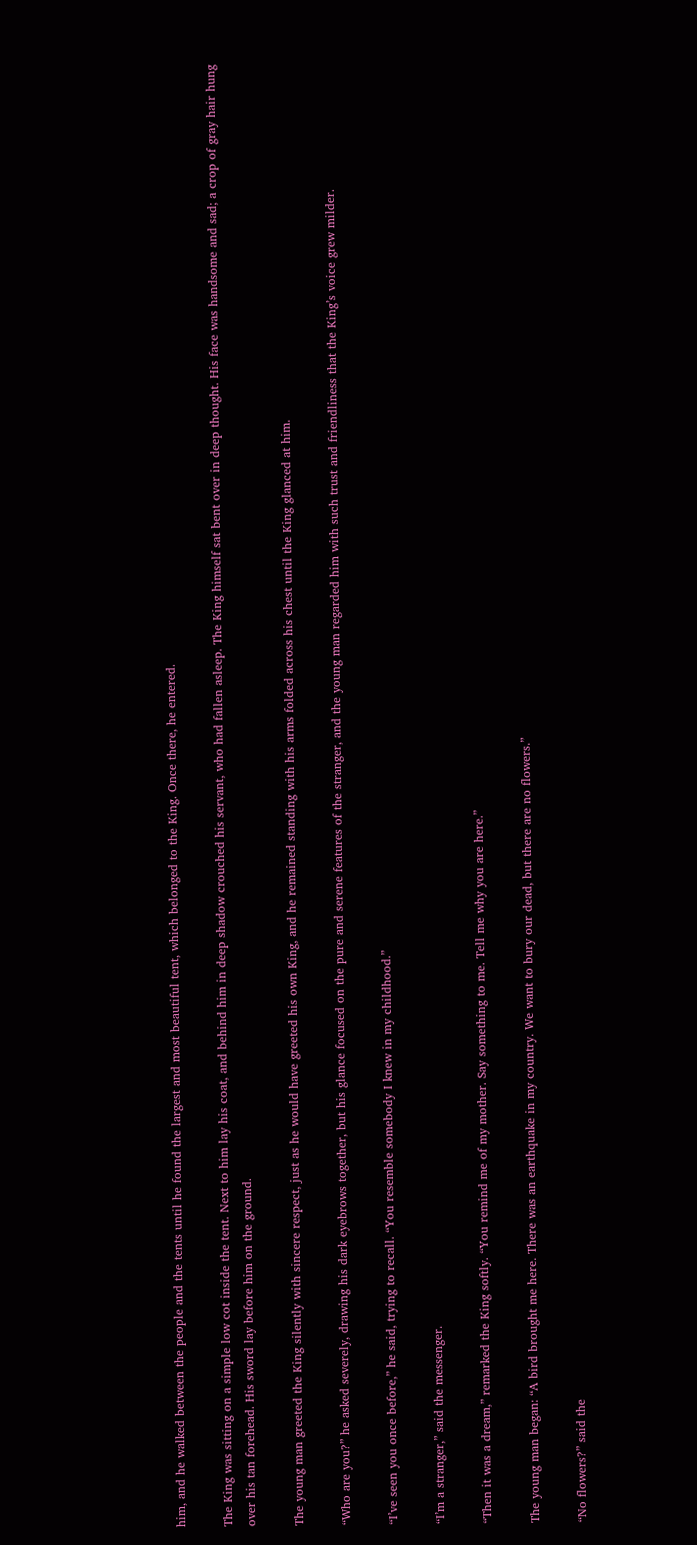him, and he walked between the people and the tents until he found the largest and most beautiful tent, which belonged to the King. Once there, he entered.

The King was sitting on a simple low cot inside the tent. Next to him lay his coat, and behind him in deep shadow crouched his servant, who had fallen asleep. The King himself sat bent over in deep thought. His face was handsome and sad; a crop of gray hair hung over his tan forehead. His sword lay before him on the ground.

The young man greeted the King silently with sincere respect, just as he would have greeted his own King, and he remained standing with his arms folded across his chest until the King glanced at him.

“Who are you?” he asked severely, drawing his dark eyebrows together, but his glance focused on the pure and serene features of the stranger, and the young man regarded him with such trust and friendliness that the King’s voice grew milder.

“I’ve seen you once before,” he said, trying to recall. “You resemble somebody I knew in my childhood.”

“I’m a stranger,” said the messenger.

“Then it was a dream,” remarked the King softly. “You remind me of my mother. Say something to me. Tell me why you are here.”

The young man began: “A bird brought me here. There was an earthquake in my country. We want to bury our dead, but there are no flowers.”

“No flowers?” said the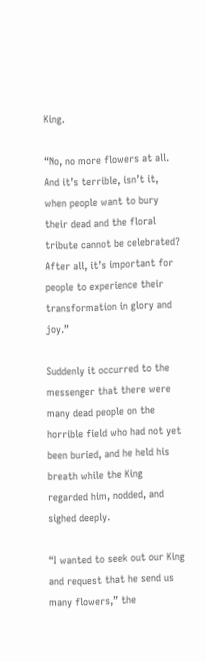King.

“No, no more flowers at all. And it’s terrible, isn’t it, when people want to bury their dead and the floral tribute cannot be celebrated? After all, it’s important for people to experience their transformation in glory and joy.”

Suddenly it occurred to the messenger that there were many dead people on the horrible field who had not yet been buried, and he held his breath while the King regarded him, nodded, and sighed deeply.

“I wanted to seek out our King and request that he send us many flowers,” the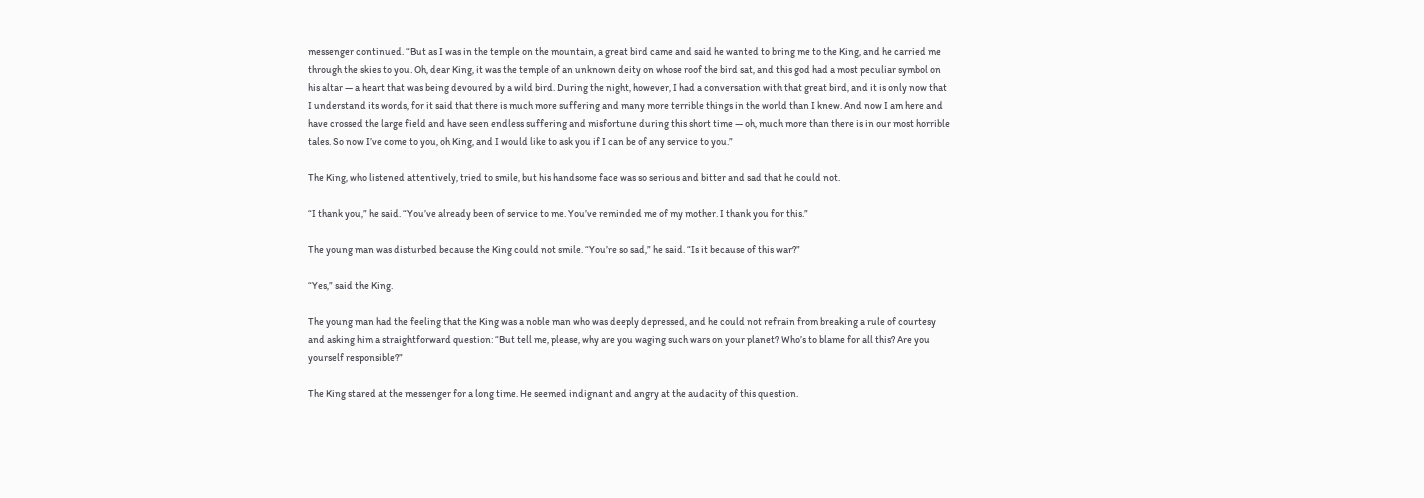messenger continued. “But as I was in the temple on the mountain, a great bird came and said he wanted to bring me to the King, and he carried me through the skies to you. Oh, dear King, it was the temple of an unknown deity on whose roof the bird sat, and this god had a most peculiar symbol on his altar — a heart that was being devoured by a wild bird. During the night, however, I had a conversation with that great bird, and it is only now that I understand its words, for it said that there is much more suffering and many more terrible things in the world than I knew. And now I am here and have crossed the large field and have seen endless suffering and misfortune during this short time — oh, much more than there is in our most horrible tales. So now I’ve come to you, oh King, and I would like to ask you if I can be of any service to you.”

The King, who listened attentively, tried to smile, but his handsome face was so serious and bitter and sad that he could not.

“I thank you,” he said. “You’ve already been of service to me. You’ve reminded me of my mother. I thank you for this.”

The young man was disturbed because the King could not smile. “You’re so sad,” he said. “Is it because of this war?”

“Yes,” said the King.

The young man had the feeling that the King was a noble man who was deeply depressed, and he could not refrain from breaking a rule of courtesy and asking him a straightforward question: “But tell me, please, why are you waging such wars on your planet? Who’s to blame for all this? Are you yourself responsible?”

The King stared at the messenger for a long time. He seemed indignant and angry at the audacity of this question.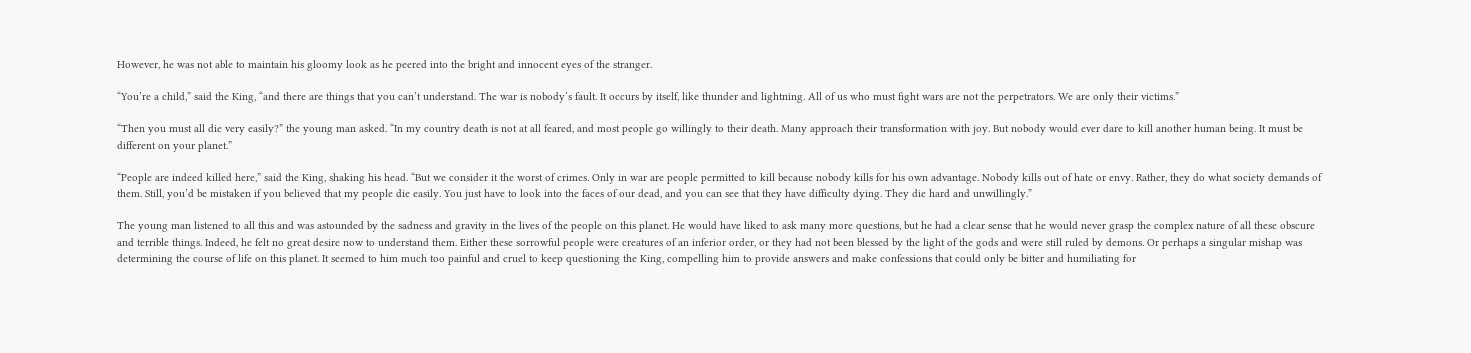However, he was not able to maintain his gloomy look as he peered into the bright and innocent eyes of the stranger.

“You’re a child,” said the King, “and there are things that you can’t understand. The war is nobody’s fault. It occurs by itself, like thunder and lightning. All of us who must fight wars are not the perpetrators. We are only their victims.”

“Then you must all die very easily?” the young man asked. “In my country death is not at all feared, and most people go willingly to their death. Many approach their transformation with joy. But nobody would ever dare to kill another human being. It must be different on your planet.”

“People are indeed killed here,” said the King, shaking his head. “But we consider it the worst of crimes. Only in war are people permitted to kill because nobody kills for his own advantage. Nobody kills out of hate or envy. Rather, they do what society demands of them. Still, you’d be mistaken if you believed that my people die easily. You just have to look into the faces of our dead, and you can see that they have difficulty dying. They die hard and unwillingly.”

The young man listened to all this and was astounded by the sadness and gravity in the lives of the people on this planet. He would have liked to ask many more questions, but he had a clear sense that he would never grasp the complex nature of all these obscure and terrible things. Indeed, he felt no great desire now to understand them. Either these sorrowful people were creatures of an inferior order, or they had not been blessed by the light of the gods and were still ruled by demons. Or perhaps a singular mishap was determining the course of life on this planet. It seemed to him much too painful and cruel to keep questioning the King, compelling him to provide answers and make confessions that could only be bitter and humiliating for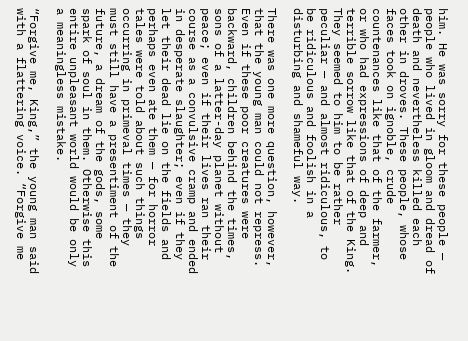him. He was sorry for these people — people who lived in gloom and dread of death and nevertheless killed each other in droves. These people, whose faces took on ignoble, crude countenances like that of the farmer, or who had expressions of deep and terrible sorrow like that of the King. They seemed to him to be rather peculiar — and almost ridiculous, to be ridiculous and foolish in a disturbing and shameful way.

There was one more question, however, that the young man could not repress. Even if these poor creatures were backward, children behind the times, sons of a latter-day planet without peace; even if their lives ran their course as a convulsive cramp and ended in desperate slaughter; even if they let their dead lie on the fields and perhaps even ate them — for horror tales were told about such things occurring in primeval times — they must still have a presentiment of the future, a dream of the gods, some spark of soul in them. Otherwise this entire unpleasant world would be only a meaningless mistake.

“Forgive me, King,” the young man said with a flattering voice. “Forgive me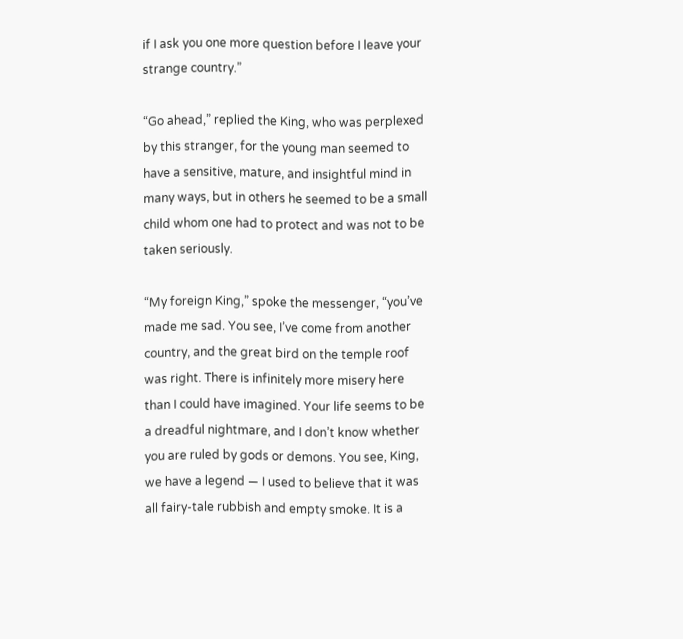if I ask you one more question before I leave your strange country.”

“Go ahead,” replied the King, who was perplexed by this stranger, for the young man seemed to have a sensitive, mature, and insightful mind in many ways, but in others he seemed to be a small child whom one had to protect and was not to be taken seriously.

“My foreign King,” spoke the messenger, “you’ve made me sad. You see, I’ve come from another country, and the great bird on the temple roof was right. There is infinitely more misery here than I could have imagined. Your life seems to be a dreadful nightmare, and I don’t know whether you are ruled by gods or demons. You see, King, we have a legend — I used to believe that it was all fairy-tale rubbish and empty smoke. It is a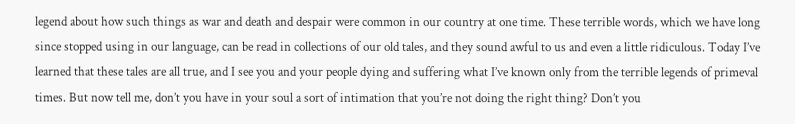legend about how such things as war and death and despair were common in our country at one time. These terrible words, which we have long since stopped using in our language, can be read in collections of our old tales, and they sound awful to us and even a little ridiculous. Today I’ve learned that these tales are all true, and I see you and your people dying and suffering what I’ve known only from the terrible legends of primeval times. But now tell me, don’t you have in your soul a sort of intimation that you’re not doing the right thing? Don’t you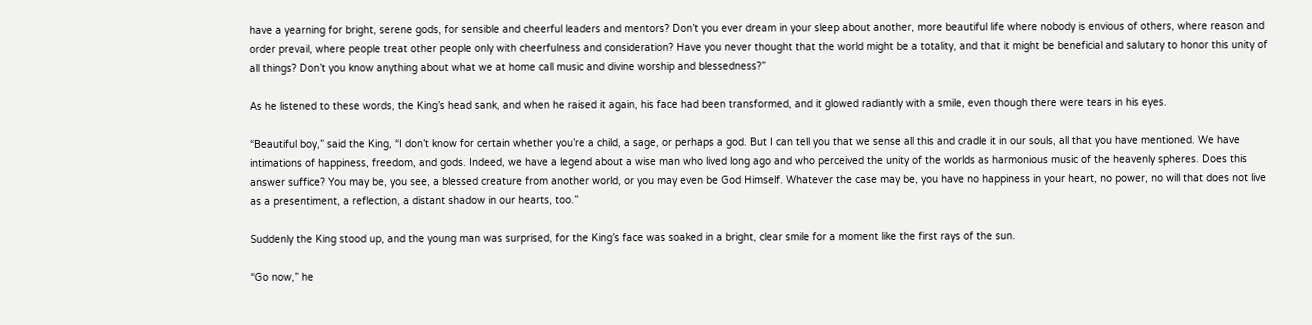have a yearning for bright, serene gods, for sensible and cheerful leaders and mentors? Don’t you ever dream in your sleep about another, more beautiful life where nobody is envious of others, where reason and order prevail, where people treat other people only with cheerfulness and consideration? Have you never thought that the world might be a totality, and that it might be beneficial and salutary to honor this unity of all things? Don’t you know anything about what we at home call music and divine worship and blessedness?”

As he listened to these words, the King’s head sank, and when he raised it again, his face had been transformed, and it glowed radiantly with a smile, even though there were tears in his eyes.

“Beautiful boy,” said the King, “I don’t know for certain whether you’re a child, a sage, or perhaps a god. But I can tell you that we sense all this and cradle it in our souls, all that you have mentioned. We have intimations of happiness, freedom, and gods. Indeed, we have a legend about a wise man who lived long ago and who perceived the unity of the worlds as harmonious music of the heavenly spheres. Does this answer suffice? You may be, you see, a blessed creature from another world, or you may even be God Himself. Whatever the case may be, you have no happiness in your heart, no power, no will that does not live as a presentiment, a reflection, a distant shadow in our hearts, too.”

Suddenly the King stood up, and the young man was surprised, for the King’s face was soaked in a bright, clear smile for a moment like the first rays of the sun.

“Go now,” he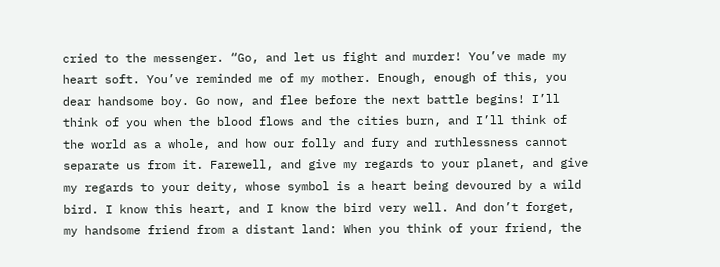cried to the messenger. “Go, and let us fight and murder! You’ve made my heart soft. You’ve reminded me of my mother. Enough, enough of this, you dear handsome boy. Go now, and flee before the next battle begins! I’ll think of you when the blood flows and the cities burn, and I’ll think of the world as a whole, and how our folly and fury and ruthlessness cannot separate us from it. Farewell, and give my regards to your planet, and give my regards to your deity, whose symbol is a heart being devoured by a wild bird. I know this heart, and I know the bird very well. And don’t forget, my handsome friend from a distant land: When you think of your friend, the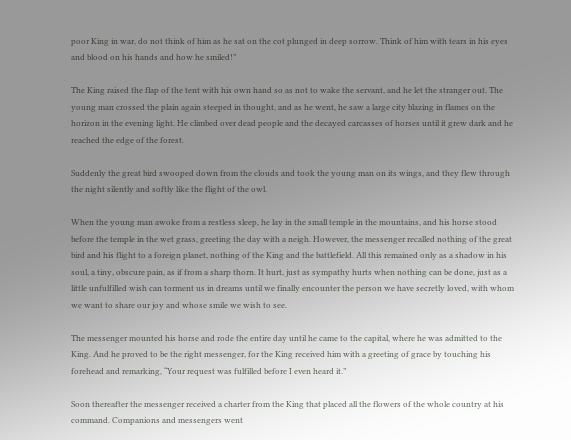poor King in war, do not think of him as he sat on the cot plunged in deep sorrow. Think of him with tears in his eyes and blood on his hands and how he smiled!”

The King raised the flap of the tent with his own hand so as not to wake the servant, and he let the stranger out. The young man crossed the plain again steeped in thought, and as he went, he saw a large city blazing in flames on the horizon in the evening light. He climbed over dead people and the decayed carcasses of horses until it grew dark and he reached the edge of the forest.

Suddenly the great bird swooped down from the clouds and took the young man on its wings, and they flew through the night silently and softly like the flight of the owl.

When the young man awoke from a restless sleep, he lay in the small temple in the mountains, and his horse stood before the temple in the wet grass, greeting the day with a neigh. However, the messenger recalled nothing of the great bird and his flight to a foreign planet, nothing of the King and the battlefield. All this remained only as a shadow in his soul, a tiny, obscure pain, as if from a sharp thorn. It hurt, just as sympathy hurts when nothing can be done, just as a little unfulfilled wish can torment us in dreams until we finally encounter the person we have secretly loved, with whom we want to share our joy and whose smile we wish to see.

The messenger mounted his horse and rode the entire day until he came to the capital, where he was admitted to the King. And he proved to be the right messenger, for the King received him with a greeting of grace by touching his forehead and remarking, “Your request was fulfilled before I even heard it.”

Soon thereafter the messenger received a charter from the King that placed all the flowers of the whole country at his command. Companions and messengers went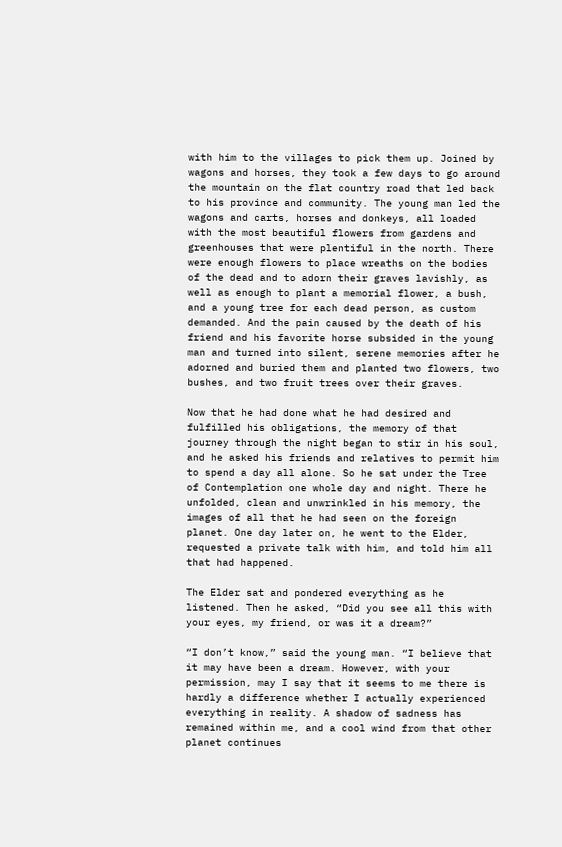with him to the villages to pick them up. Joined by wagons and horses, they took a few days to go around the mountain on the flat country road that led back to his province and community. The young man led the wagons and carts, horses and donkeys, all loaded with the most beautiful flowers from gardens and greenhouses that were plentiful in the north. There were enough flowers to place wreaths on the bodies of the dead and to adorn their graves lavishly, as well as enough to plant a memorial flower, a bush, and a young tree for each dead person, as custom demanded. And the pain caused by the death of his friend and his favorite horse subsided in the young man and turned into silent, serene memories after he adorned and buried them and planted two flowers, two bushes, and two fruit trees over their graves.

Now that he had done what he had desired and fulfilled his obligations, the memory of that journey through the night began to stir in his soul, and he asked his friends and relatives to permit him to spend a day all alone. So he sat under the Tree of Contemplation one whole day and night. There he unfolded, clean and unwrinkled in his memory, the images of all that he had seen on the foreign planet. One day later on, he went to the Elder, requested a private talk with him, and told him all that had happened.

The Elder sat and pondered everything as he listened. Then he asked, “Did you see all this with your eyes, my friend, or was it a dream?”

“I don’t know,” said the young man. “I believe that it may have been a dream. However, with your permission, may I say that it seems to me there is hardly a difference whether I actually experienced everything in reality. A shadow of sadness has remained within me, and a cool wind from that other planet continues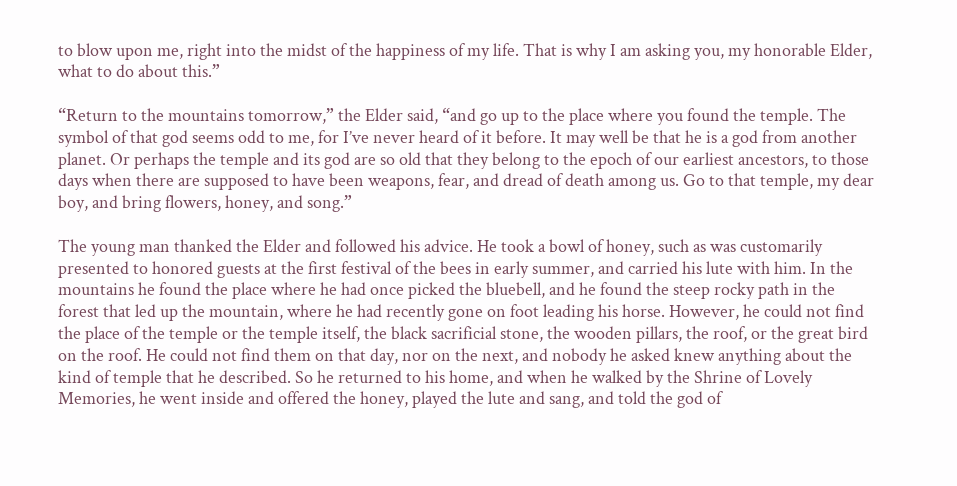to blow upon me, right into the midst of the happiness of my life. That is why I am asking you, my honorable Elder, what to do about this.”

“Return to the mountains tomorrow,” the Elder said, “and go up to the place where you found the temple. The symbol of that god seems odd to me, for I’ve never heard of it before. It may well be that he is a god from another planet. Or perhaps the temple and its god are so old that they belong to the epoch of our earliest ancestors, to those days when there are supposed to have been weapons, fear, and dread of death among us. Go to that temple, my dear boy, and bring flowers, honey, and song.”

The young man thanked the Elder and followed his advice. He took a bowl of honey, such as was customarily presented to honored guests at the first festival of the bees in early summer, and carried his lute with him. In the mountains he found the place where he had once picked the bluebell, and he found the steep rocky path in the forest that led up the mountain, where he had recently gone on foot leading his horse. However, he could not find the place of the temple or the temple itself, the black sacrificial stone, the wooden pillars, the roof, or the great bird on the roof. He could not find them on that day, nor on the next, and nobody he asked knew anything about the kind of temple that he described. So he returned to his home, and when he walked by the Shrine of Lovely Memories, he went inside and offered the honey, played the lute and sang, and told the god of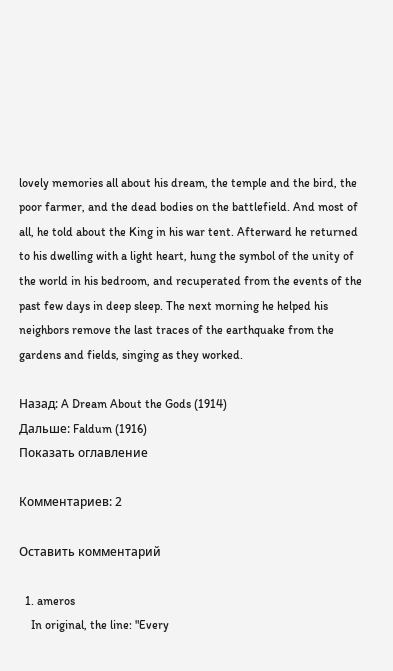lovely memories all about his dream, the temple and the bird, the poor farmer, and the dead bodies on the battlefield. And most of all, he told about the King in his war tent. Afterward he returned to his dwelling with a light heart, hung the symbol of the unity of the world in his bedroom, and recuperated from the events of the past few days in deep sleep. The next morning he helped his neighbors remove the last traces of the earthquake from the gardens and fields, singing as they worked.

Назад: A Dream About the Gods (1914)
Дальше: Faldum (1916)
Показать оглавление

Комментариев: 2

Оставить комментарий

  1. ameros
    In original, the line: "Every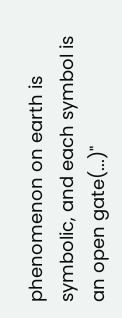phenomenon on earth is symbolic, and each symbol is an open gate(...)"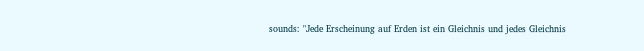sounds: "Jede Erscheinung auf Erden ist ein Gleichnis und jedes Gleichnis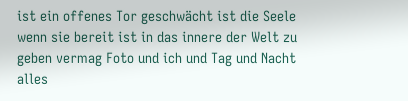ist ein offenes Tor geschwächt ist die Seele wenn sie bereit ist in das innere der Welt zu geben vermag Foto und ich und Tag und Nacht alles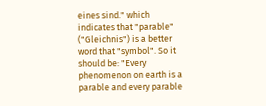eines sind." which indicates that "parable" ("Gleichnis") is a better word that "symbol". So it should be: "Every phenomenon on earth is a parable and every parable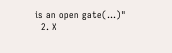is an open gate(...)"
  2. X